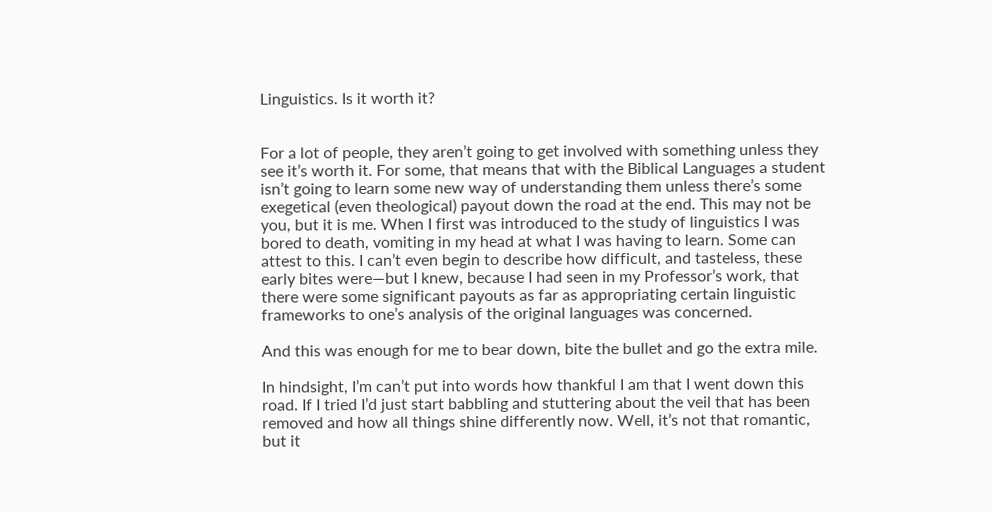Linguistics. Is it worth it?


For a lot of people, they aren’t going to get involved with something unless they see it’s worth it. For some, that means that with the Biblical Languages a student isn’t going to learn some new way of understanding them unless there’s some exegetical (even theological) payout down the road at the end. This may not be you, but it is me. When I first was introduced to the study of linguistics I was bored to death, vomiting in my head at what I was having to learn. Some can attest to this. I can’t even begin to describe how difficult, and tasteless, these early bites were—but I knew, because I had seen in my Professor’s work, that there were some significant payouts as far as appropriating certain linguistic frameworks to one’s analysis of the original languages was concerned.

And this was enough for me to bear down, bite the bullet and go the extra mile.

In hindsight, I’m can’t put into words how thankful I am that I went down this road. If I tried I’d just start babbling and stuttering about the veil that has been removed and how all things shine differently now. Well, it’s not that romantic, but it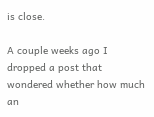is close.

A couple weeks ago I dropped a post that wondered whether how much an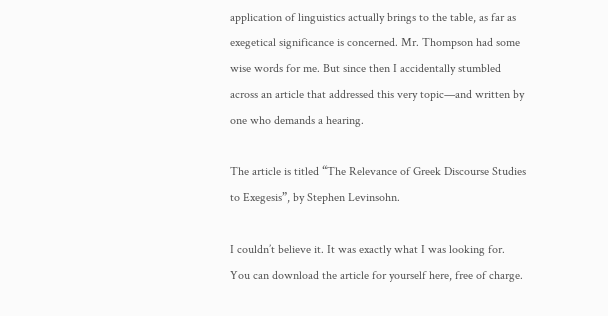application of linguistics actually brings to the table, as far as exegetical significance is concerned. Mr. Thompson had some wise words for me. But since then I accidentally stumbled across an article that addressed this very topic—and written by one who demands a hearing.

The article is titled “The Relevance of Greek Discourse Studies to Exegesis”, by Stephen Levinsohn.

I couldn’t believe it. It was exactly what I was looking for. You can download the article for yourself here, free of charge.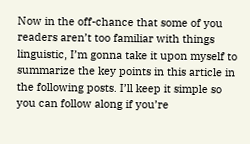Now in the off-chance that some of you readers aren’t too familiar with things linguistic, I’m gonna take it upon myself to summarize the key points in this article in the following posts. I’ll keep it simple so you can follow along if you’re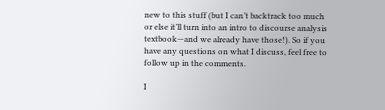new to this stuff (but I can’t backtrack too much or else it’ll turn into an intro to discourse analysis textbook—and we already have those!). So if you have any questions on what I discuss, feel free to follow up in the comments.

I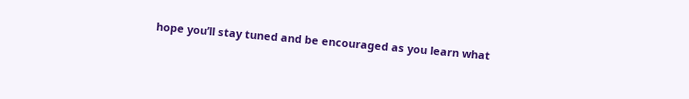hope you’ll stay tuned and be encouraged as you learn what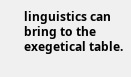linguistics can bring to the exegetical table.